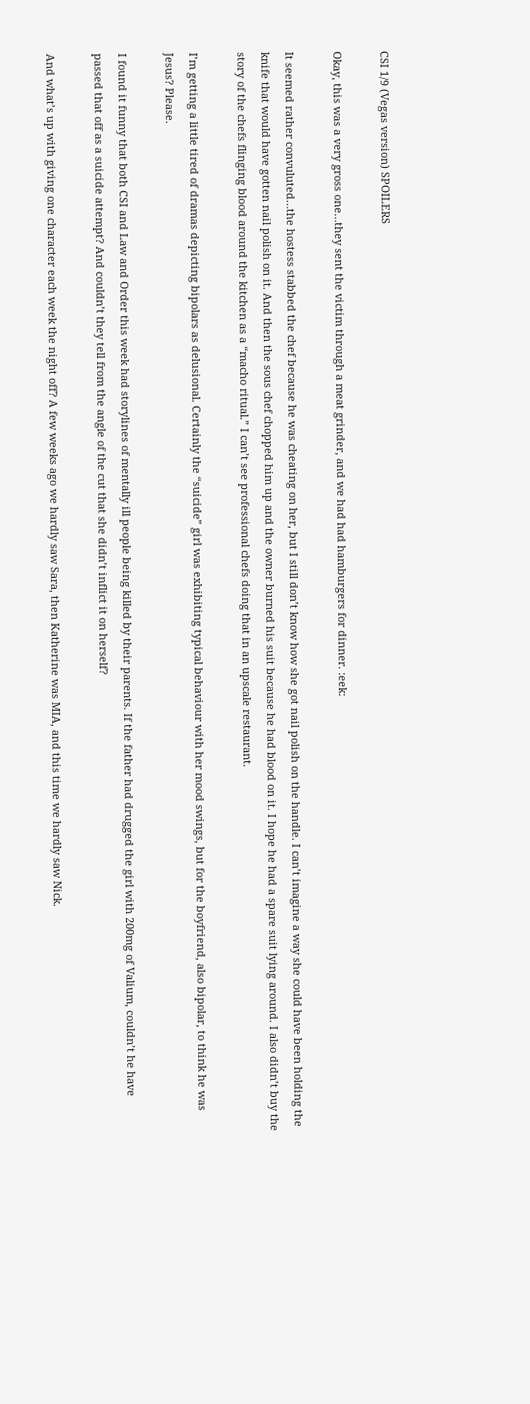CSI 1/9 (Vegas version) SPOILERS

Okay, this was a very gross one…they sent the victim through a meat grinder, and we had had hamburgers for dinner. :eek:

It seemed rather convuluted…the hostess stabbed the chef because he was cheating on her, but I still don’t know how she got nail polish on the handle. I can’t imagine a way she could have been holding the knife that would have gotten nail polish on it. And then the sous chef chopped him up and the owner burned his suit because he had blood on it. I hope he had a spare suit lying around. I also didn’t buy the story of the chefs flinging blood around the kitchen as a “macho ritual.” I can’t see professional chefs doing that in an upscale restaurant.

I’m getting a little tired of dramas depicting bipolars as delusional. Certainly the “suicide” girl was exhibiting typical behaviour with her mood swings, but for the boyfriend, also bipolar, to think he was Jesus? Please.

I found it funny that both CSI and Law and Order this week had storylines of mentally ill people being killed by their parents. If the father had drugged the girl with 200mg of Valium, couldn’t he have passed that off as a suicide attempt? And couldn’t they tell from the angle of the cut that she didn’t inflict it on herself?

And what’s up with giving one character each week the night off? A few weeks ago we hardly saw Sara, then Katherine was MIA, and this time we hardly saw Nick.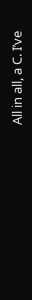All in all, a C. I’ve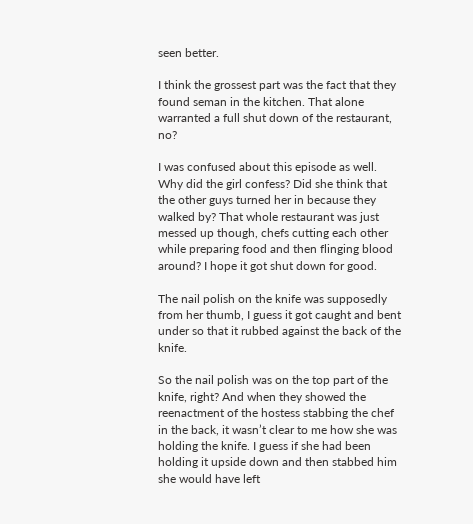seen better.

I think the grossest part was the fact that they found seman in the kitchen. That alone warranted a full shut down of the restaurant, no?

I was confused about this episode as well. Why did the girl confess? Did she think that the other guys turned her in because they walked by? That whole restaurant was just messed up though, chefs cutting each other while preparing food and then flinging blood around? I hope it got shut down for good.

The nail polish on the knife was supposedly from her thumb, I guess it got caught and bent under so that it rubbed against the back of the knife.

So the nail polish was on the top part of the knife, right? And when they showed the reenactment of the hostess stabbing the chef in the back, it wasn’t clear to me how she was holding the knife. I guess if she had been holding it upside down and then stabbed him she would have left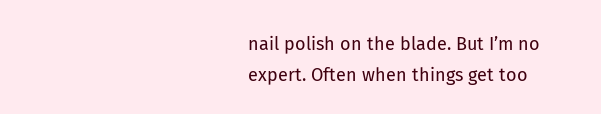nail polish on the blade. But I’m no expert. Often when things get too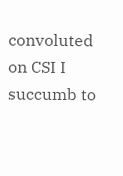convoluted on CSI I succumb to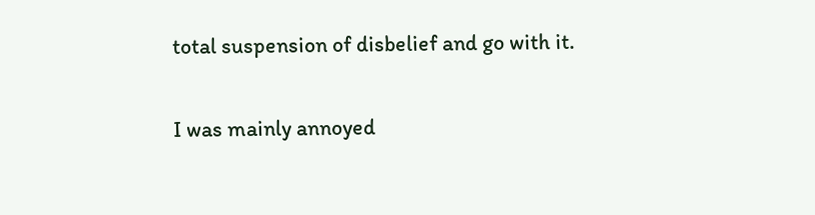total suspension of disbelief and go with it.

I was mainly annoyed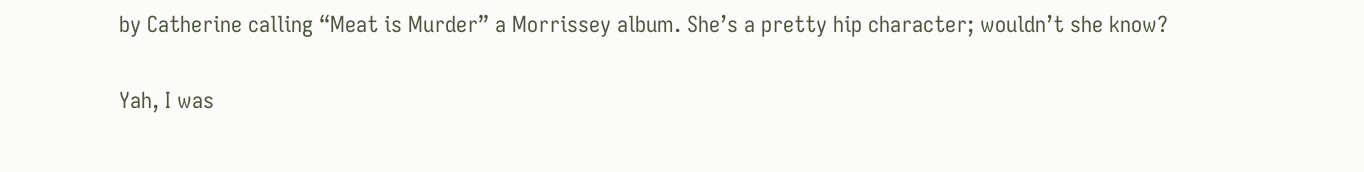by Catherine calling “Meat is Murder” a Morrissey album. She’s a pretty hip character; wouldn’t she know?

Yah, I was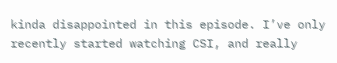kinda disappointed in this episode. I’ve only recently started watching CSI, and really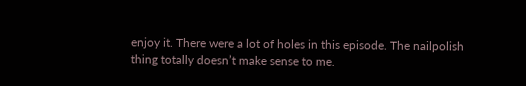enjoy it. There were a lot of holes in this episode. The nailpolish thing totally doesn’t make sense to me.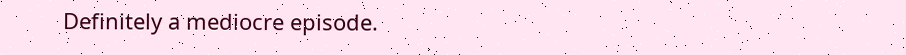Definitely a mediocre episode.